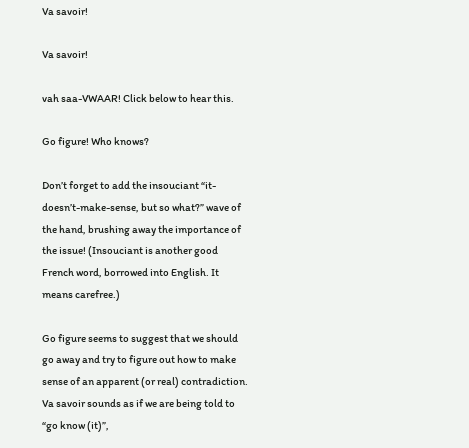Va savoir!

Va savoir!

vah saa-VWAAR! Click below to hear this.

Go figure! Who knows?

Don’t forget to add the insouciant “it-doesn’t-make-sense, but so what?” wave of the hand, brushing away the importance of the issue! (Insouciant is another good French word, borrowed into English. It means carefree.)

Go figure seems to suggest that we should go away and try to figure out how to make sense of an apparent (or real) contradiction. Va savoir sounds as if we are being told to “go know (it)”,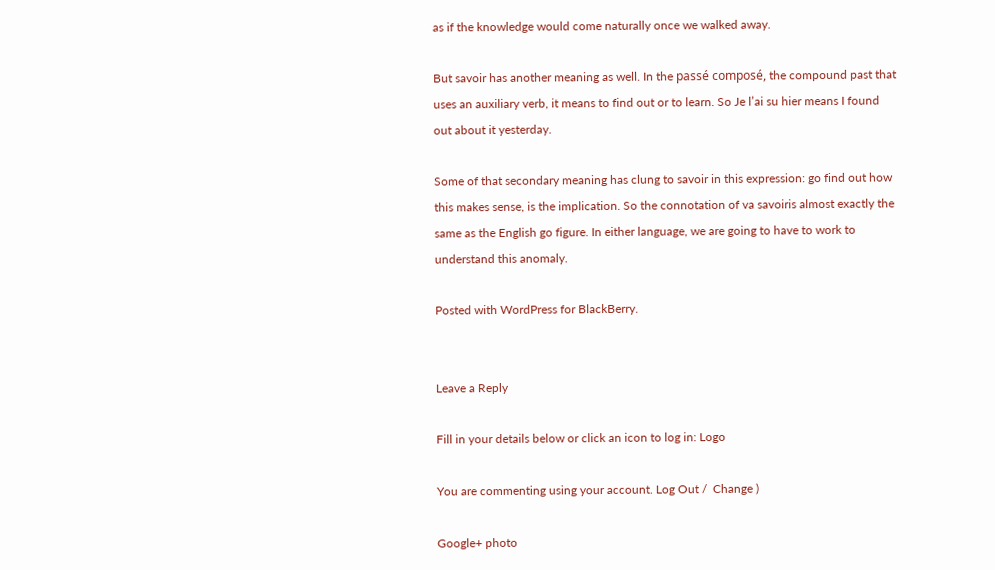as if the knowledge would come naturally once we walked away.

But savoir has another meaning as well. In the passé composé, the compound past that uses an auxiliary verb, it means to find out or to learn. So Je l’ai su hier means I found out about it yesterday.

Some of that secondary meaning has clung to savoir in this expression: go find out how this makes sense, is the implication. So the connotation of va savoiris almost exactly the same as the English go figure. In either language, we are going to have to work to understand this anomaly.

Posted with WordPress for BlackBerry.


Leave a Reply

Fill in your details below or click an icon to log in: Logo

You are commenting using your account. Log Out /  Change )

Google+ photo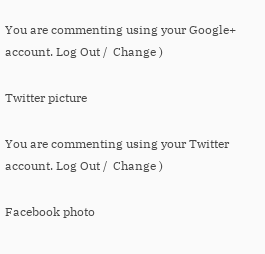You are commenting using your Google+ account. Log Out /  Change )

Twitter picture

You are commenting using your Twitter account. Log Out /  Change )

Facebook photo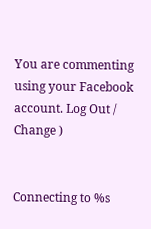You are commenting using your Facebook account. Log Out /  Change )


Connecting to %s